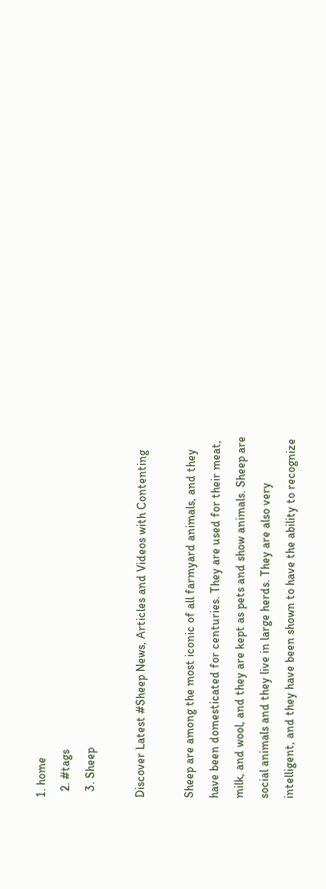1. home
  2. #tags
  3. Sheep

Discover Latest #Sheep News, Articles and Videos with Contenting

Sheep are among the most iconic of all farmyard animals, and they have been domesticated for centuries. They are used for their meat, milk, and wool, and they are kept as pets and show animals. Sheep are social animals and they live in large herds. They are also very intelligent, and they have been shown to have the ability to recognize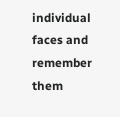individual faces and remember them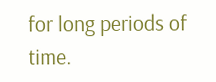for long periods of time.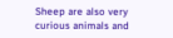Sheep are also very curious animals and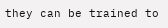they can be trained to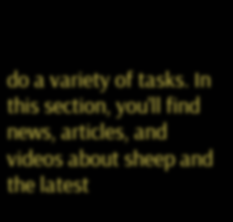do a variety of tasks. In this section, you'll find news, articles, and videos about sheep and the latest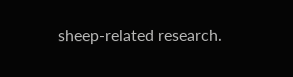sheep-related research.